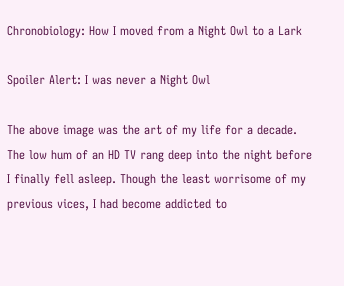Chronobiology: How I moved from a Night Owl to a Lark

Spoiler Alert: I was never a Night Owl

The above image was the art of my life for a decade. The low hum of an HD TV rang deep into the night before I finally fell asleep. Though the least worrisome of my previous vices, I had become addicted to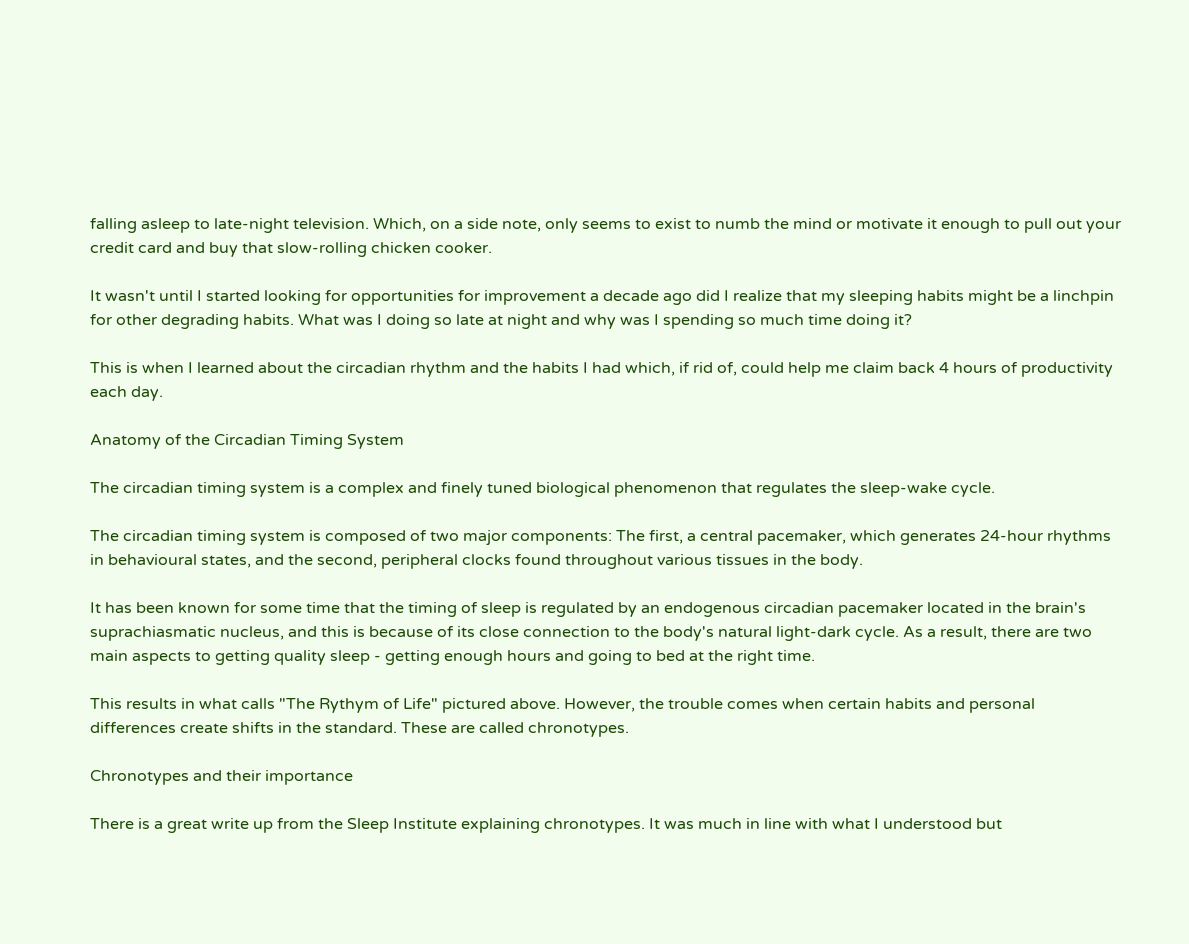falling asleep to late-night television. Which, on a side note, only seems to exist to numb the mind or motivate it enough to pull out your credit card and buy that slow-rolling chicken cooker.

It wasn't until I started looking for opportunities for improvement a decade ago did I realize that my sleeping habits might be a linchpin for other degrading habits. What was I doing so late at night and why was I spending so much time doing it?

This is when I learned about the circadian rhythm and the habits I had which, if rid of, could help me claim back 4 hours of productivity each day.

Anatomy of the Circadian Timing System

The circadian timing system is a complex and finely tuned biological phenomenon that regulates the sleep-wake cycle.

The circadian timing system is composed of two major components: The first, a central pacemaker, which generates 24-hour rhythms in behavioural states, and the second, peripheral clocks found throughout various tissues in the body.

It has been known for some time that the timing of sleep is regulated by an endogenous circadian pacemaker located in the brain's suprachiasmatic nucleus, and this is because of its close connection to the body's natural light-dark cycle. As a result, there are two main aspects to getting quality sleep - getting enough hours and going to bed at the right time.

This results in what calls "The Rythym of Life" pictured above. However, the trouble comes when certain habits and personal differences create shifts in the standard. These are called chronotypes.

Chronotypes and their importance

There is a great write up from the Sleep Institute explaining chronotypes. It was much in line with what I understood but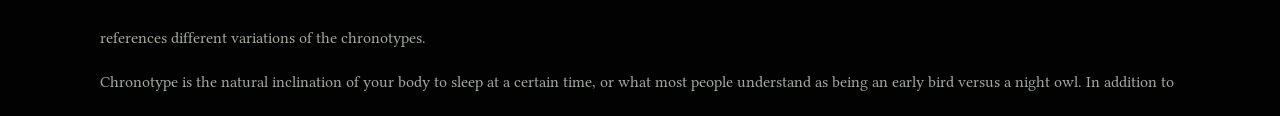references different variations of the chronotypes.

Chronotype is the natural inclination of your body to sleep at a certain time, or what most people understand as being an early bird versus a night owl. In addition to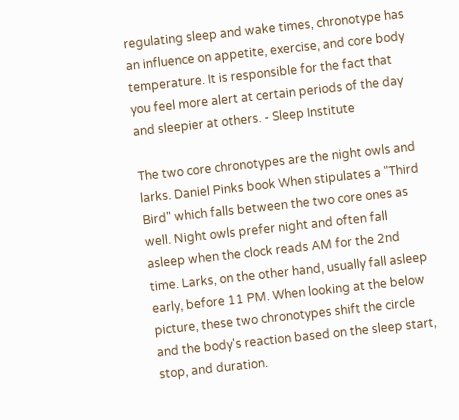regulating sleep and wake times, chronotype has an influence on appetite, exercise, and core body temperature. It is responsible for the fact that you feel more alert at certain periods of the day and sleepier at others. - Sleep Institute

The two core chronotypes are the night owls and larks. Daniel Pinks book When stipulates a "Third Bird" which falls between the two core ones as well. Night owls prefer night and often fall asleep when the clock reads AM for the 2nd time. Larks, on the other hand, usually fall asleep early, before 11 PM. When looking at the below picture, these two chronotypes shift the circle and the body's reaction based on the sleep start, stop, and duration.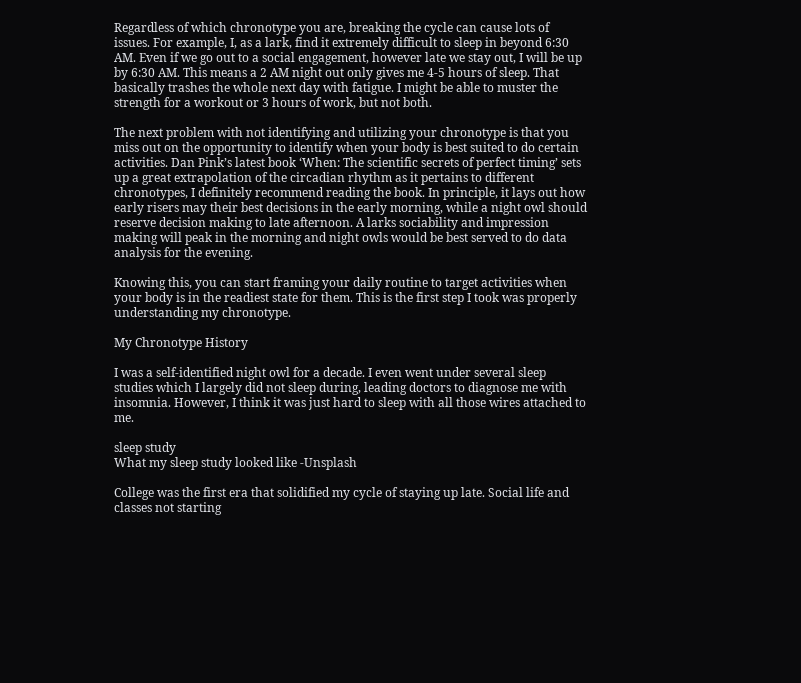Regardless of which chronotype you are, breaking the cycle can cause lots of issues. For example, I, as a lark, find it extremely difficult to sleep in beyond 6:30 AM. Even if we go out to a social engagement, however late we stay out, I will be up by 6:30 AM. This means a 2 AM night out only gives me 4-5 hours of sleep. That basically trashes the whole next day with fatigue. I might be able to muster the strength for a workout or 3 hours of work, but not both.

The next problem with not identifying and utilizing your chronotype is that you miss out on the opportunity to identify when your body is best suited to do certain activities. Dan Pink’s latest book ‘When: The scientific secrets of perfect timing’ sets up a great extrapolation of the circadian rhythm as it pertains to different chronotypes, I definitely recommend reading the book. In principle, it lays out how early risers may their best decisions in the early morning, while a night owl should reserve decision making to late afternoon. A larks sociability and impression making will peak in the morning and night owls would be best served to do data analysis for the evening.

Knowing this, you can start framing your daily routine to target activities when your body is in the readiest state for them. This is the first step I took was properly understanding my chronotype.

My Chronotype History

I was a self-identified night owl for a decade. I even went under several sleep studies which I largely did not sleep during, leading doctors to diagnose me with insomnia. However, I think it was just hard to sleep with all those wires attached to me.

sleep study
What my sleep study looked like -Unsplash

College was the first era that solidified my cycle of staying up late. Social life and classes not starting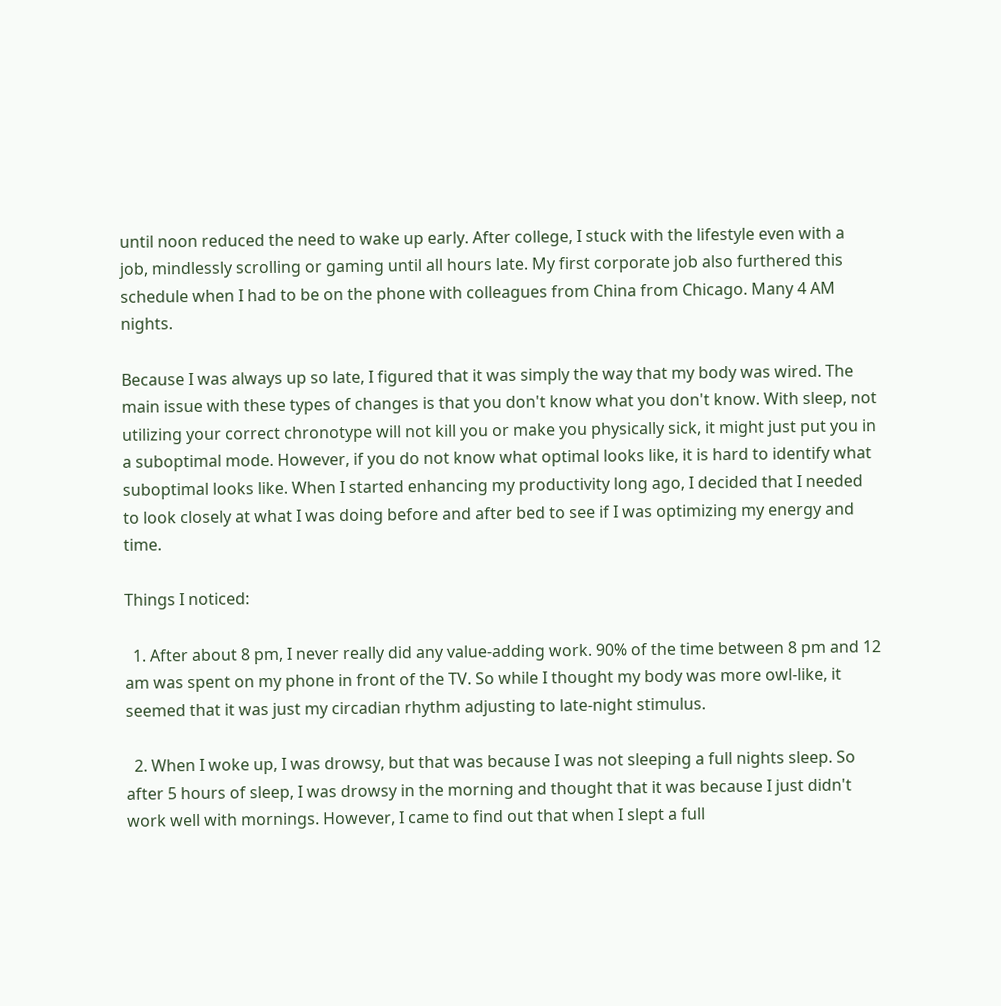until noon reduced the need to wake up early. After college, I stuck with the lifestyle even with a job, mindlessly scrolling or gaming until all hours late. My first corporate job also furthered this schedule when I had to be on the phone with colleagues from China from Chicago. Many 4 AM nights.

Because I was always up so late, I figured that it was simply the way that my body was wired. The main issue with these types of changes is that you don't know what you don't know. With sleep, not utilizing your correct chronotype will not kill you or make you physically sick, it might just put you in a suboptimal mode. However, if you do not know what optimal looks like, it is hard to identify what suboptimal looks like. When I started enhancing my productivity long ago, I decided that I needed to look closely at what I was doing before and after bed to see if I was optimizing my energy and time.

Things I noticed:

  1. After about 8 pm, I never really did any value-adding work. 90% of the time between 8 pm and 12 am was spent on my phone in front of the TV. So while I thought my body was more owl-like, it seemed that it was just my circadian rhythm adjusting to late-night stimulus.

  2. When I woke up, I was drowsy, but that was because I was not sleeping a full nights sleep. So after 5 hours of sleep, I was drowsy in the morning and thought that it was because I just didn't work well with mornings. However, I came to find out that when I slept a full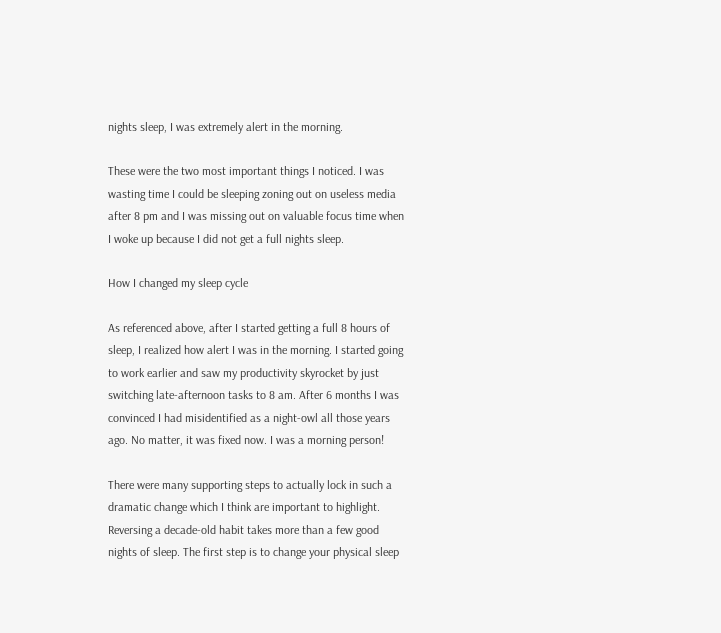nights sleep, I was extremely alert in the morning.

These were the two most important things I noticed. I was wasting time I could be sleeping zoning out on useless media after 8 pm and I was missing out on valuable focus time when I woke up because I did not get a full nights sleep.

How I changed my sleep cycle

As referenced above, after I started getting a full 8 hours of sleep, I realized how alert I was in the morning. I started going to work earlier and saw my productivity skyrocket by just switching late-afternoon tasks to 8 am. After 6 months I was convinced I had misidentified as a night-owl all those years ago. No matter, it was fixed now. I was a morning person!

There were many supporting steps to actually lock in such a dramatic change which I think are important to highlight. Reversing a decade-old habit takes more than a few good nights of sleep. The first step is to change your physical sleep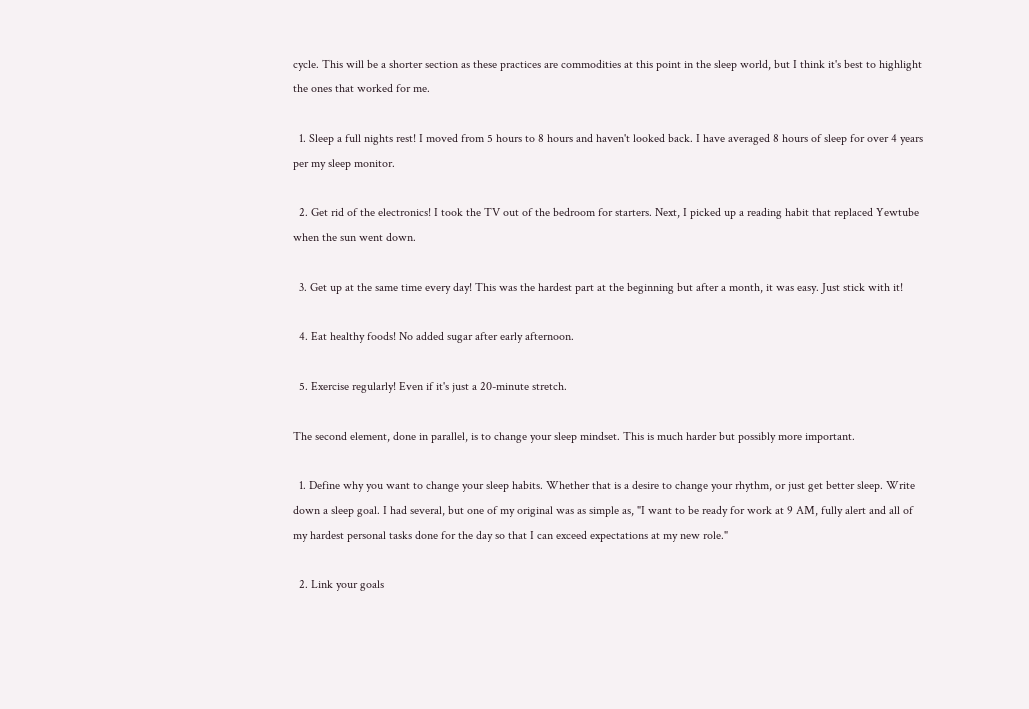cycle. This will be a shorter section as these practices are commodities at this point in the sleep world, but I think it's best to highlight the ones that worked for me.

  1. Sleep a full nights rest! I moved from 5 hours to 8 hours and haven't looked back. I have averaged 8 hours of sleep for over 4 years per my sleep monitor.

  2. Get rid of the electronics! I took the TV out of the bedroom for starters. Next, I picked up a reading habit that replaced Yewtube when the sun went down.

  3. Get up at the same time every day! This was the hardest part at the beginning but after a month, it was easy. Just stick with it!

  4. Eat healthy foods! No added sugar after early afternoon.

  5. Exercise regularly! Even if it's just a 20-minute stretch.

The second element, done in parallel, is to change your sleep mindset. This is much harder but possibly more important.

  1. Define why you want to change your sleep habits. Whether that is a desire to change your rhythm, or just get better sleep. Write down a sleep goal. I had several, but one of my original was as simple as, "I want to be ready for work at 9 AM, fully alert and all of my hardest personal tasks done for the day so that I can exceed expectations at my new role."

  2. Link your goals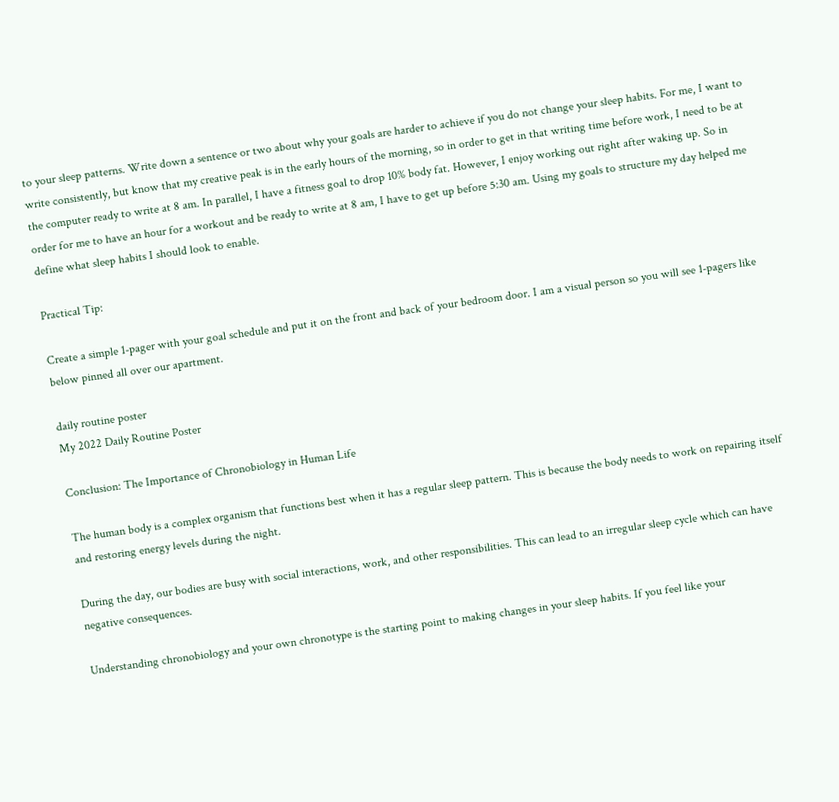to your sleep patterns. Write down a sentence or two about why your goals are harder to achieve if you do not change your sleep habits. For me, I want to write consistently, but know that my creative peak is in the early hours of the morning, so in order to get in that writing time before work, I need to be at the computer ready to write at 8 am. In parallel, I have a fitness goal to drop 10% body fat. However, I enjoy working out right after waking up. So in order for me to have an hour for a workout and be ready to write at 8 am, I have to get up before 5:30 am. Using my goals to structure my day helped me define what sleep habits I should look to enable.

Practical Tip:

Create a simple 1-pager with your goal schedule and put it on the front and back of your bedroom door. I am a visual person so you will see 1-pagers like below pinned all over our apartment.

daily routine poster
My 2022 Daily Routine Poster

Conclusion: The Importance of Chronobiology in Human Life

The human body is a complex organism that functions best when it has a regular sleep pattern. This is because the body needs to work on repairing itself and restoring energy levels during the night.

During the day, our bodies are busy with social interactions, work, and other responsibilities. This can lead to an irregular sleep cycle which can have negative consequences.

Understanding chronobiology and your own chronotype is the starting point to making changes in your sleep habits. If you feel like your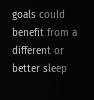goals could benefit from a different or better sleep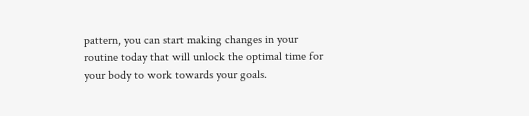pattern, you can start making changes in your routine today that will unlock the optimal time for your body to work towards your goals.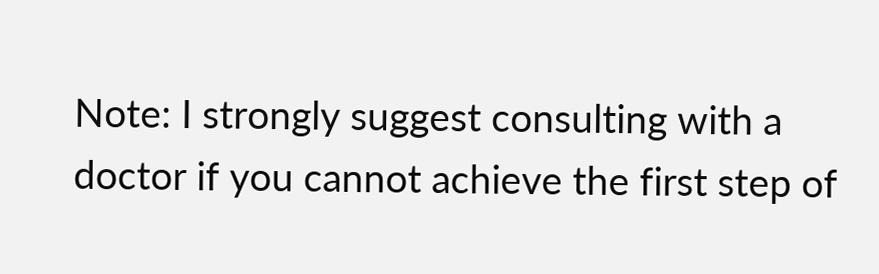Note: I strongly suggest consulting with a doctor if you cannot achieve the first step of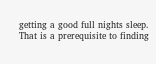getting a good full nights sleep. That is a prerequisite to finding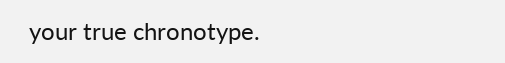your true chronotype.